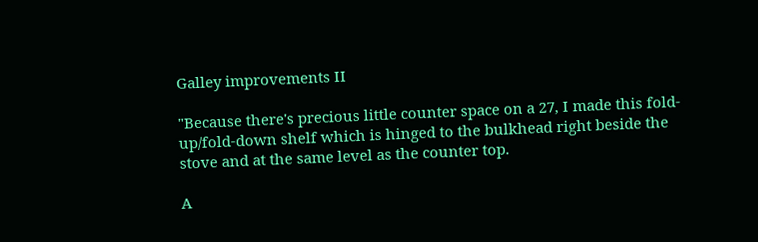Galley improvements II

"Because there's precious little counter space on a 27, I made this fold-up/fold-down shelf which is hinged to the bulkhead right beside the stove and at the same level as the counter top.

A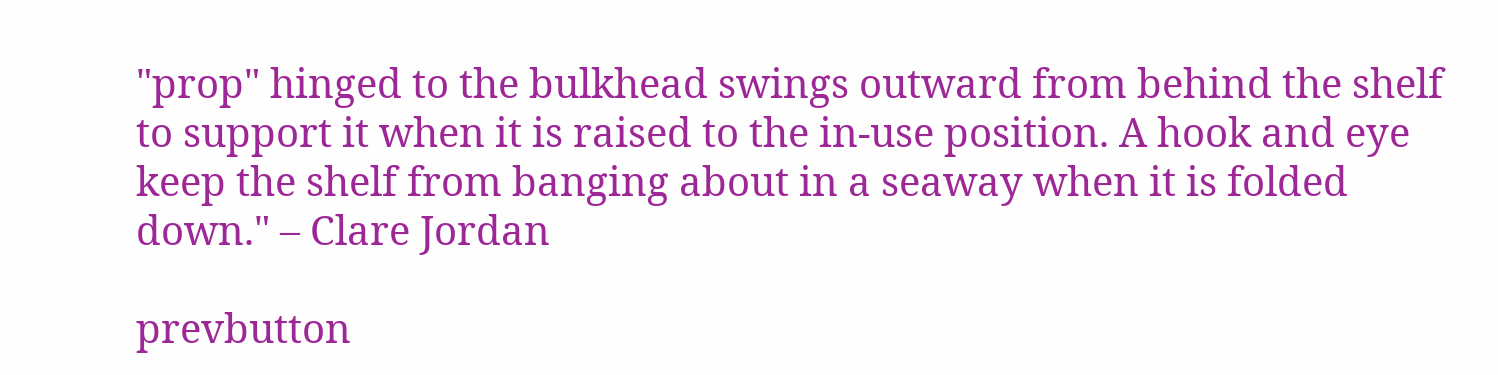"prop" hinged to the bulkhead swings outward from behind the shelf to support it when it is raised to the in-use position. A hook and eye keep the shelf from banging about in a seaway when it is folded down." – Clare Jordan

prevbutton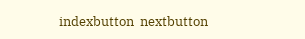indexbutton  nextbutton